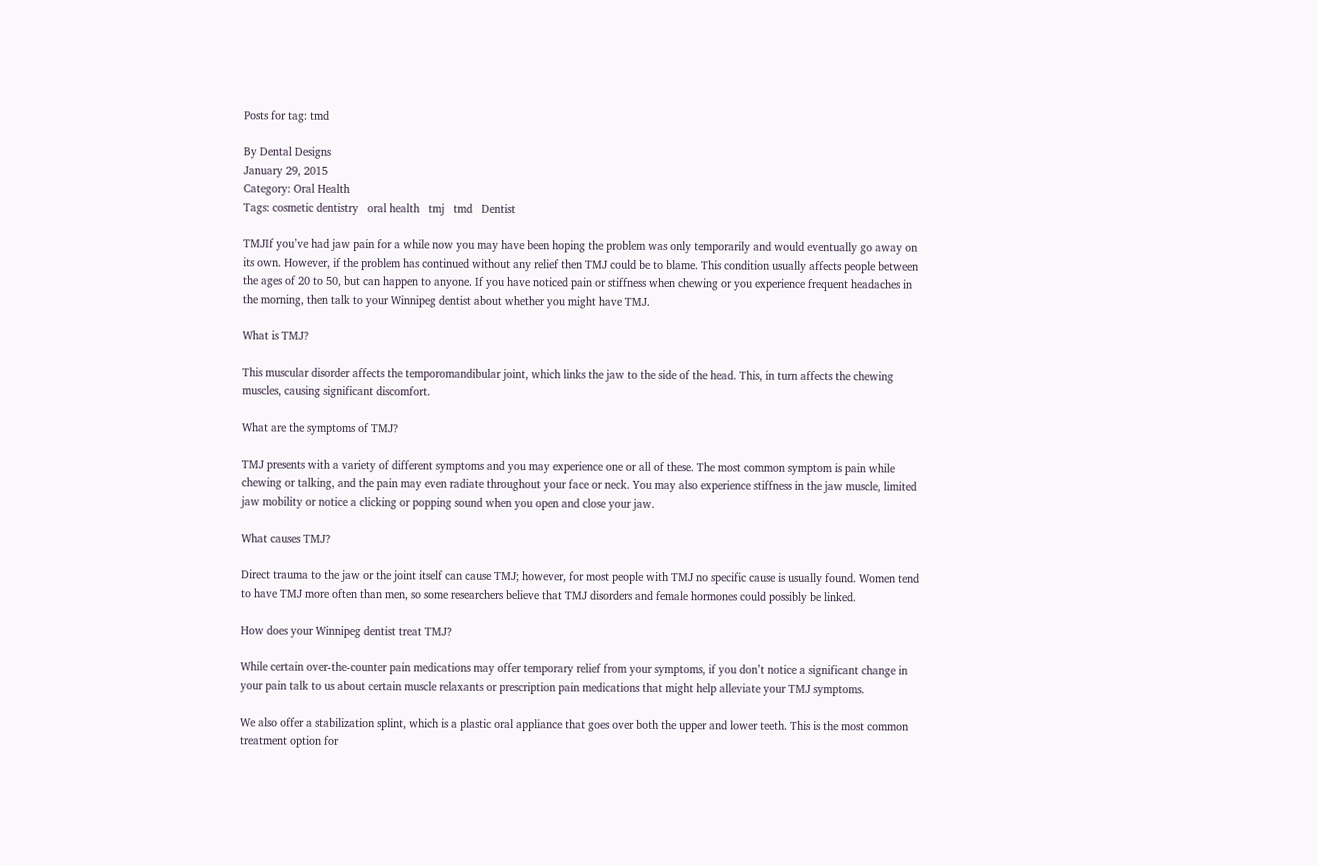Posts for tag: tmd

By Dental Designs
January 29, 2015
Category: Oral Health
Tags: cosmetic dentistry   oral health   tmj   tmd   Dentist

TMJIf you’ve had jaw pain for a while now you may have been hoping the problem was only temporarily and would eventually go away on its own. However, if the problem has continued without any relief then TMJ could be to blame. This condition usually affects people between the ages of 20 to 50, but can happen to anyone. If you have noticed pain or stiffness when chewing or you experience frequent headaches in the morning, then talk to your Winnipeg dentist about whether you might have TMJ.

What is TMJ?

This muscular disorder affects the temporomandibular joint, which links the jaw to the side of the head. This, in turn affects the chewing muscles, causing significant discomfort.

What are the symptoms of TMJ?

TMJ presents with a variety of different symptoms and you may experience one or all of these. The most common symptom is pain while chewing or talking, and the pain may even radiate throughout your face or neck. You may also experience stiffness in the jaw muscle, limited jaw mobility or notice a clicking or popping sound when you open and close your jaw.

What causes TMJ?

Direct trauma to the jaw or the joint itself can cause TMJ; however, for most people with TMJ no specific cause is usually found. Women tend to have TMJ more often than men, so some researchers believe that TMJ disorders and female hormones could possibly be linked.

How does your Winnipeg dentist treat TMJ?

While certain over-the-counter pain medications may offer temporary relief from your symptoms, if you don’t notice a significant change in your pain talk to us about certain muscle relaxants or prescription pain medications that might help alleviate your TMJ symptoms.

We also offer a stabilization splint, which is a plastic oral appliance that goes over both the upper and lower teeth. This is the most common treatment option for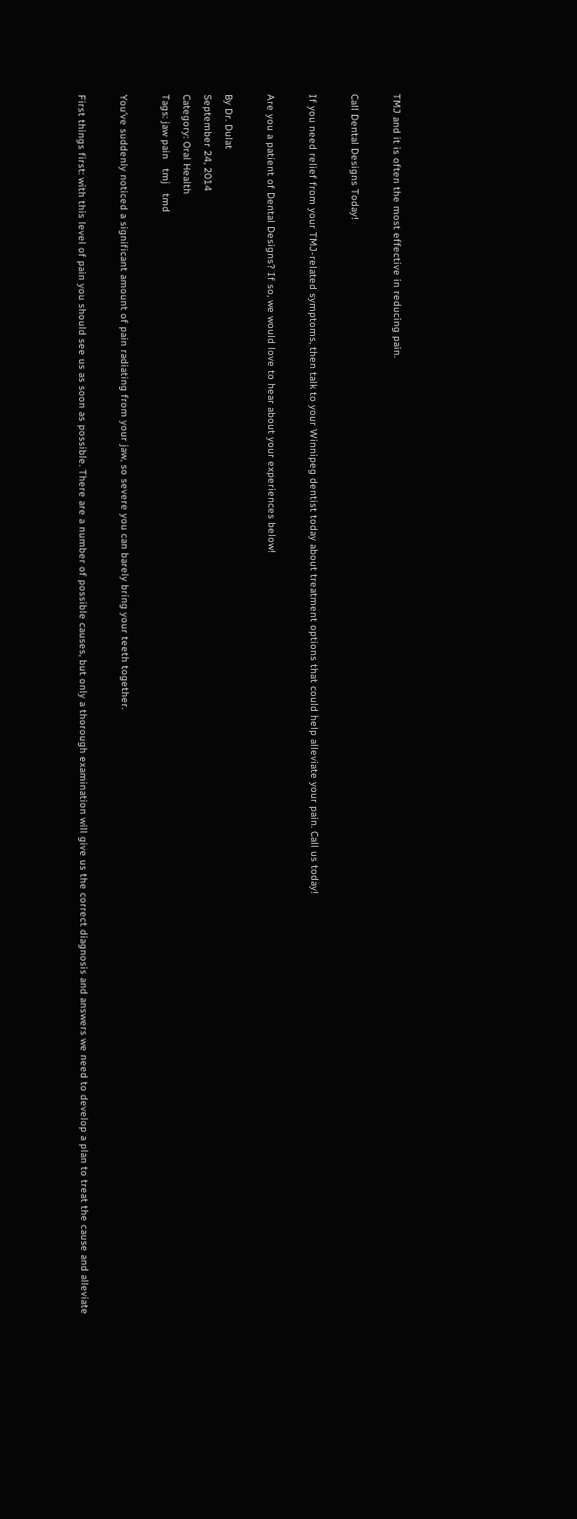TMJ and it is often the most effective in reducing pain.

Call Dental Designs Today!

If you need relief from your TMJ-related symptoms, then talk to your Winnipeg dentist today about treatment options that could help alleviate your pain. Call us today!

Are you a patient of Dental Designs? If so, we would love to hear about your experiences below!

By Dr. Dulat
September 24, 2014
Category: Oral Health
Tags: jaw pain   tmj   tmd

You’ve suddenly noticed a significant amount of pain radiating from your jaw, so severe you can barely bring your teeth together.

First things first: with this level of pain you should see us as soon as possible. There are a number of possible causes, but only a thorough examination will give us the correct diagnosis and answers we need to develop a plan to treat the cause and alleviate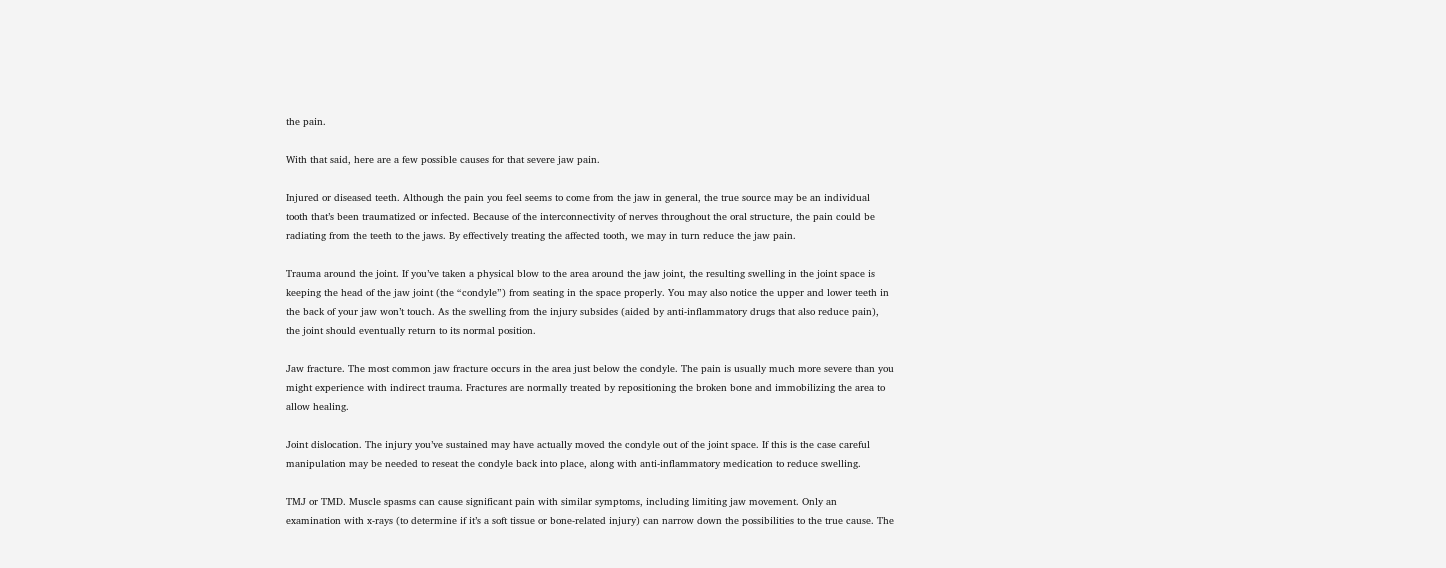the pain.

With that said, here are a few possible causes for that severe jaw pain.

Injured or diseased teeth. Although the pain you feel seems to come from the jaw in general, the true source may be an individual tooth that’s been traumatized or infected. Because of the interconnectivity of nerves throughout the oral structure, the pain could be radiating from the teeth to the jaws. By effectively treating the affected tooth, we may in turn reduce the jaw pain.

Trauma around the joint. If you’ve taken a physical blow to the area around the jaw joint, the resulting swelling in the joint space is keeping the head of the jaw joint (the “condyle”) from seating in the space properly. You may also notice the upper and lower teeth in the back of your jaw won’t touch. As the swelling from the injury subsides (aided by anti-inflammatory drugs that also reduce pain), the joint should eventually return to its normal position.

Jaw fracture. The most common jaw fracture occurs in the area just below the condyle. The pain is usually much more severe than you might experience with indirect trauma. Fractures are normally treated by repositioning the broken bone and immobilizing the area to allow healing.

Joint dislocation. The injury you’ve sustained may have actually moved the condyle out of the joint space. If this is the case careful manipulation may be needed to reseat the condyle back into place, along with anti-inflammatory medication to reduce swelling.

TMJ or TMD. Muscle spasms can cause significant pain with similar symptoms, including limiting jaw movement. Only an examination with x-rays (to determine if it’s a soft tissue or bone-related injury) can narrow down the possibilities to the true cause. The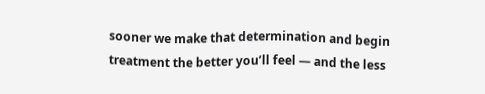sooner we make that determination and begin treatment the better you’ll feel — and the less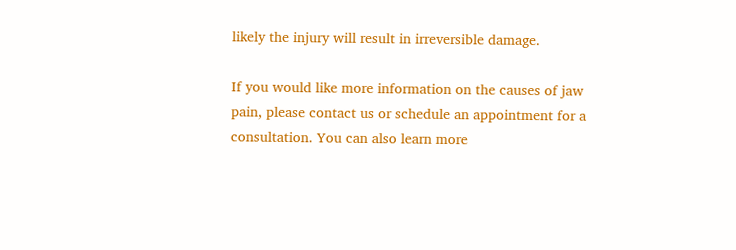likely the injury will result in irreversible damage.

If you would like more information on the causes of jaw pain, please contact us or schedule an appointment for a consultation. You can also learn more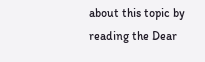about this topic by reading the Dear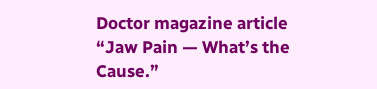Doctor magazine article “Jaw Pain — What’s the Cause.”